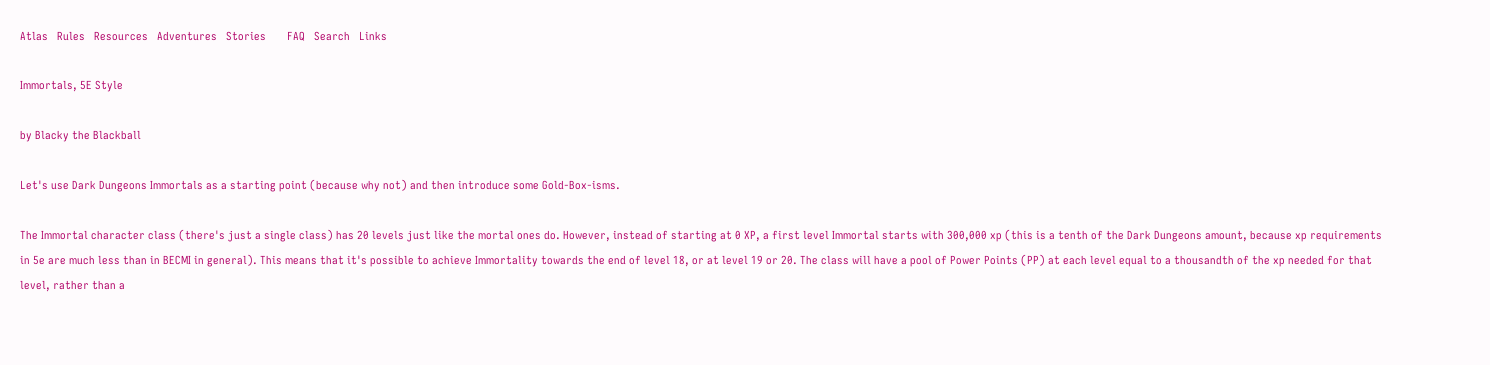Atlas   Rules   Resources   Adventures   Stories       FAQ   Search   Links

Immortals, 5E Style

by Blacky the Blackball

Let's use Dark Dungeons Immortals as a starting point (because why not) and then introduce some Gold-Box-isms.

The Immortal character class (there's just a single class) has 20 levels just like the mortal ones do. However, instead of starting at 0 XP, a first level Immortal starts with 300,000 xp (this is a tenth of the Dark Dungeons amount, because xp requirements in 5e are much less than in BECMI in general). This means that it's possible to achieve Immortality towards the end of level 18, or at level 19 or 20. The class will have a pool of Power Points (PP) at each level equal to a thousandth of the xp needed for that level, rather than a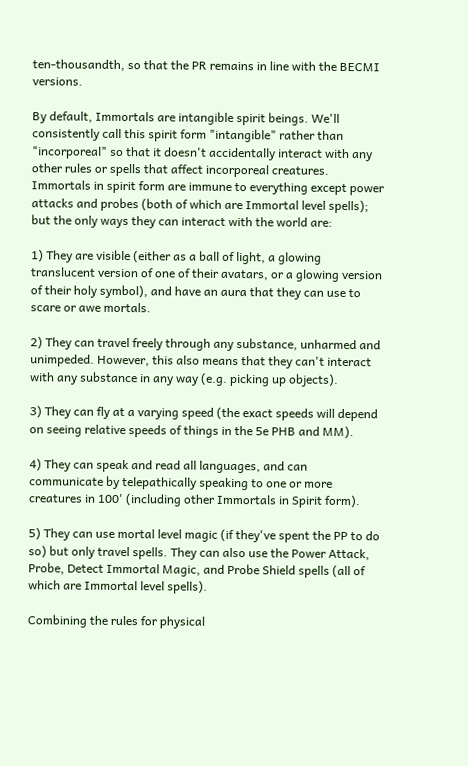ten-thousandth, so that the PR remains in line with the BECMI versions.

By default, Immortals are intangible spirit beings. We'll consistently call this spirit form "intangible" rather than "incorporeal" so that it doesn't accidentally interact with any other rules or spells that affect incorporeal creatures. Immortals in spirit form are immune to everything except power attacks and probes (both of which are Immortal level spells); but the only ways they can interact with the world are:

1) They are visible (either as a ball of light, a glowing translucent version of one of their avatars, or a glowing version of their holy symbol), and have an aura that they can use to scare or awe mortals.

2) They can travel freely through any substance, unharmed and unimpeded. However, this also means that they can't interact with any substance in any way (e.g. picking up objects).

3) They can fly at a varying speed (the exact speeds will depend on seeing relative speeds of things in the 5e PHB and MM).

4) They can speak and read all languages, and can communicate by telepathically speaking to one or more creatures in 100' (including other Immortals in Spirit form).

5) They can use mortal level magic (if they've spent the PP to do so) but only travel spells. They can also use the Power Attack, Probe, Detect Immortal Magic, and Probe Shield spells (all of which are Immortal level spells).

Combining the rules for physical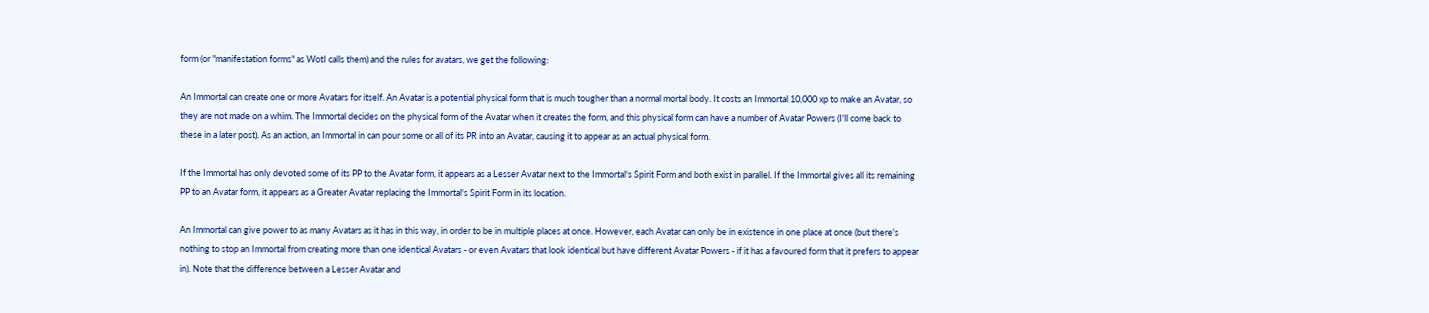form (or "manifestation forms" as WotI calls them) and the rules for avatars, we get the following:

An Immortal can create one or more Avatars for itself. An Avatar is a potential physical form that is much tougher than a normal mortal body. It costs an Immortal 10,000 xp to make an Avatar, so they are not made on a whim. The Immortal decides on the physical form of the Avatar when it creates the form, and this physical form can have a number of Avatar Powers (I'll come back to these in a later post). As an action, an Immortal in can pour some or all of its PR into an Avatar, causing it to appear as an actual physical form.

If the Immortal has only devoted some of its PP to the Avatar form, it appears as a Lesser Avatar next to the Immortal's Spirit Form and both exist in parallel. If the Immortal gives all its remaining PP to an Avatar form, it appears as a Greater Avatar replacing the Immortal's Spirit Form in its location.

An Immortal can give power to as many Avatars as it has in this way, in order to be in multiple places at once. However, each Avatar can only be in existence in one place at once (but there's nothing to stop an Immortal from creating more than one identical Avatars - or even Avatars that look identical but have different Avatar Powers - if it has a favoured form that it prefers to appear in). Note that the difference between a Lesser Avatar and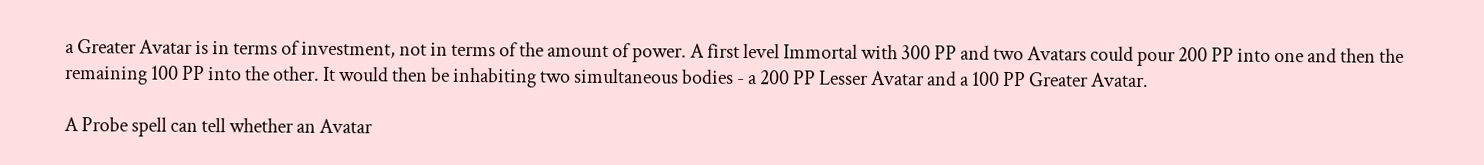a Greater Avatar is in terms of investment, not in terms of the amount of power. A first level Immortal with 300 PP and two Avatars could pour 200 PP into one and then the remaining 100 PP into the other. It would then be inhabiting two simultaneous bodies - a 200 PP Lesser Avatar and a 100 PP Greater Avatar.

A Probe spell can tell whether an Avatar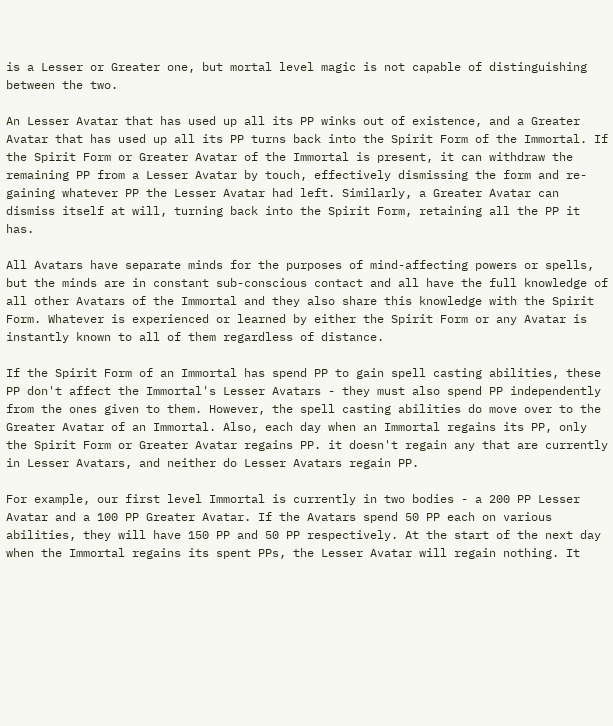is a Lesser or Greater one, but mortal level magic is not capable of distinguishing between the two.

An Lesser Avatar that has used up all its PP winks out of existence, and a Greater Avatar that has used up all its PP turns back into the Spirit Form of the Immortal. If the Spirit Form or Greater Avatar of the Immortal is present, it can withdraw the remaining PP from a Lesser Avatar by touch, effectively dismissing the form and re-gaining whatever PP the Lesser Avatar had left. Similarly, a Greater Avatar can dismiss itself at will, turning back into the Spirit Form, retaining all the PP it has.

All Avatars have separate minds for the purposes of mind-affecting powers or spells, but the minds are in constant sub-conscious contact and all have the full knowledge of all other Avatars of the Immortal and they also share this knowledge with the Spirit Form. Whatever is experienced or learned by either the Spirit Form or any Avatar is instantly known to all of them regardless of distance.

If the Spirit Form of an Immortal has spend PP to gain spell casting abilities, these PP don't affect the Immortal's Lesser Avatars - they must also spend PP independently from the ones given to them. However, the spell casting abilities do move over to the Greater Avatar of an Immortal. Also, each day when an Immortal regains its PP, only the Spirit Form or Greater Avatar regains PP. it doesn't regain any that are currently in Lesser Avatars, and neither do Lesser Avatars regain PP.

For example, our first level Immortal is currently in two bodies - a 200 PP Lesser Avatar and a 100 PP Greater Avatar. If the Avatars spend 50 PP each on various abilities, they will have 150 PP and 50 PP respectively. At the start of the next day when the Immortal regains its spent PPs, the Lesser Avatar will regain nothing. It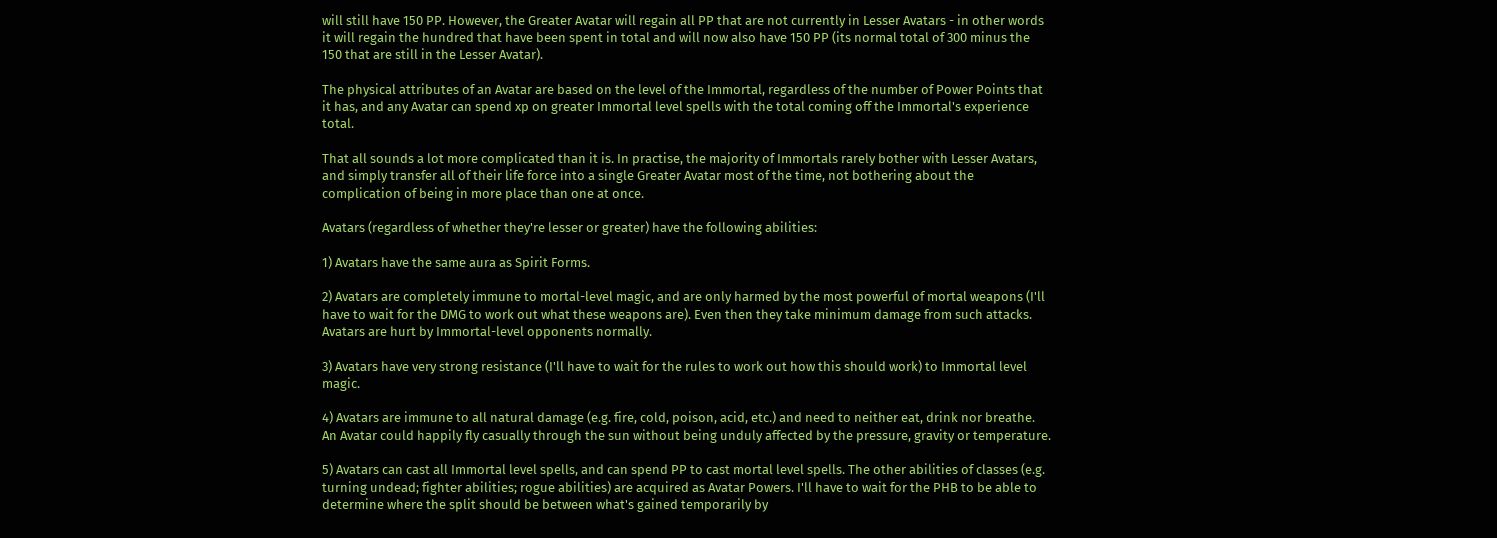will still have 150 PP. However, the Greater Avatar will regain all PP that are not currently in Lesser Avatars - in other words it will regain the hundred that have been spent in total and will now also have 150 PP (its normal total of 300 minus the 150 that are still in the Lesser Avatar).

The physical attributes of an Avatar are based on the level of the Immortal, regardless of the number of Power Points that it has, and any Avatar can spend xp on greater Immortal level spells with the total coming off the Immortal's experience total.

That all sounds a lot more complicated than it is. In practise, the majority of Immortals rarely bother with Lesser Avatars, and simply transfer all of their life force into a single Greater Avatar most of the time, not bothering about the complication of being in more place than one at once.

Avatars (regardless of whether they're lesser or greater) have the following abilities:

1) Avatars have the same aura as Spirit Forms.

2) Avatars are completely immune to mortal-level magic, and are only harmed by the most powerful of mortal weapons (I'll have to wait for the DMG to work out what these weapons are). Even then they take minimum damage from such attacks. Avatars are hurt by Immortal-level opponents normally.

3) Avatars have very strong resistance (I'll have to wait for the rules to work out how this should work) to Immortal level magic.

4) Avatars are immune to all natural damage (e.g. fire, cold, poison, acid, etc.) and need to neither eat, drink nor breathe. An Avatar could happily fly casually through the sun without being unduly affected by the pressure, gravity or temperature.

5) Avatars can cast all Immortal level spells, and can spend PP to cast mortal level spells. The other abilities of classes (e.g. turning undead; fighter abilities; rogue abilities) are acquired as Avatar Powers. I'll have to wait for the PHB to be able to determine where the split should be between what's gained temporarily by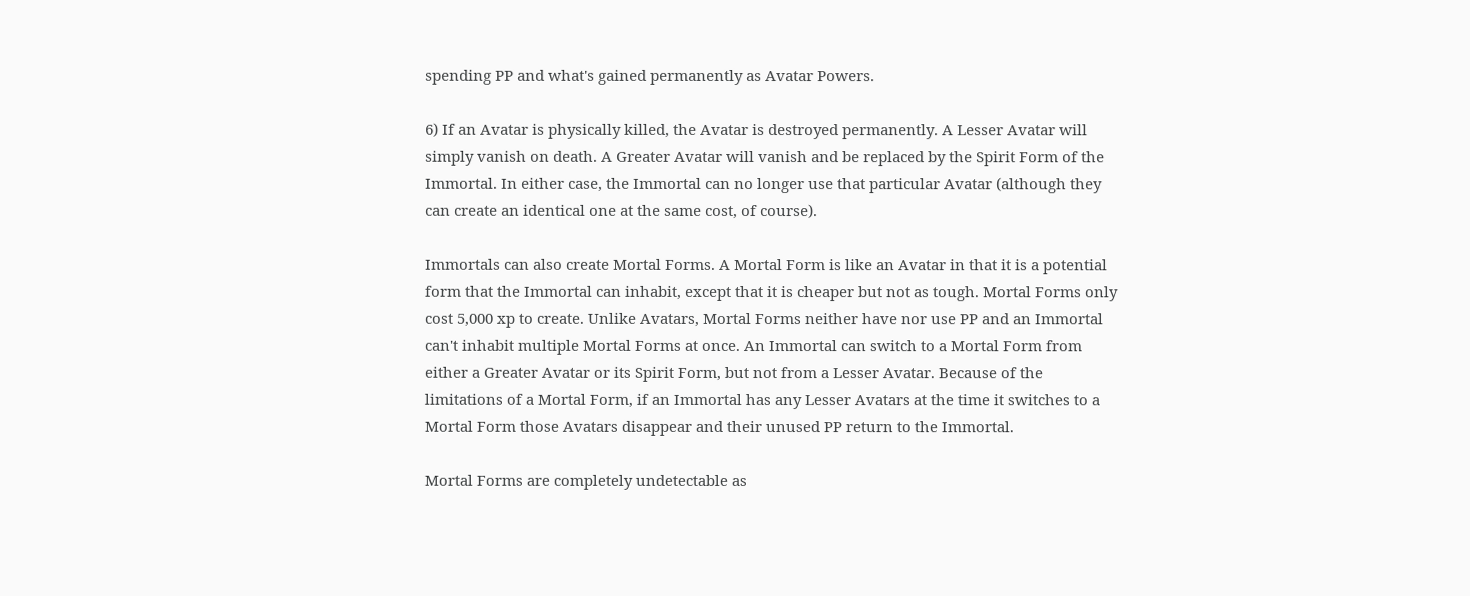spending PP and what's gained permanently as Avatar Powers.

6) If an Avatar is physically killed, the Avatar is destroyed permanently. A Lesser Avatar will simply vanish on death. A Greater Avatar will vanish and be replaced by the Spirit Form of the Immortal. In either case, the Immortal can no longer use that particular Avatar (although they can create an identical one at the same cost, of course).

Immortals can also create Mortal Forms. A Mortal Form is like an Avatar in that it is a potential form that the Immortal can inhabit, except that it is cheaper but not as tough. Mortal Forms only cost 5,000 xp to create. Unlike Avatars, Mortal Forms neither have nor use PP and an Immortal can't inhabit multiple Mortal Forms at once. An Immortal can switch to a Mortal Form from either a Greater Avatar or its Spirit Form, but not from a Lesser Avatar. Because of the limitations of a Mortal Form, if an Immortal has any Lesser Avatars at the time it switches to a Mortal Form those Avatars disappear and their unused PP return to the Immortal.

Mortal Forms are completely undetectable as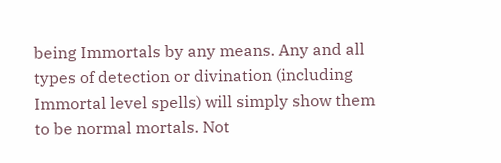being Immortals by any means. Any and all types of detection or divination (including Immortal level spells) will simply show them to be normal mortals. Not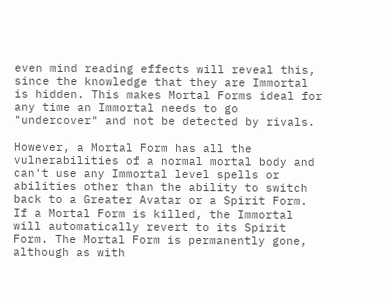even mind reading effects will reveal this, since the knowledge that they are Immortal is hidden. This makes Mortal Forms ideal for any time an Immortal needs to go "undercover" and not be detected by rivals.

However, a Mortal Form has all the vulnerabilities of a normal mortal body and can't use any Immortal level spells or abilities other than the ability to switch back to a Greater Avatar or a Spirit Form. If a Mortal Form is killed, the Immortal will automatically revert to its Spirit Form. The Mortal Form is permanently gone, although as with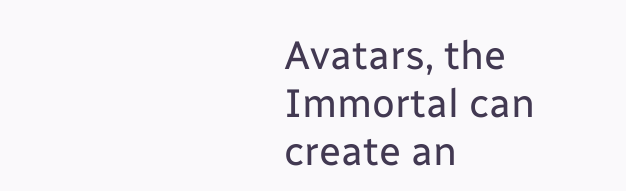Avatars, the Immortal can create an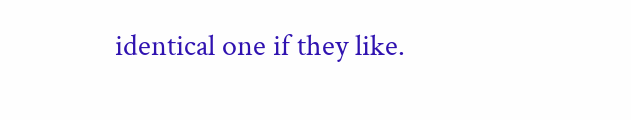identical one if they like.